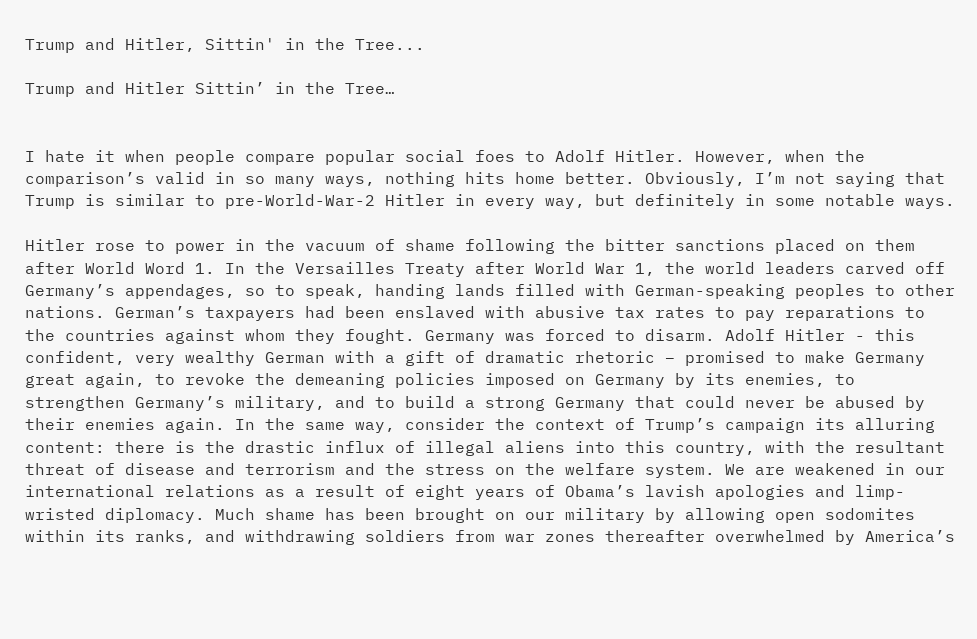Trump and Hitler, Sittin' in the Tree...

Trump and Hitler Sittin’ in the Tree…


I hate it when people compare popular social foes to Adolf Hitler. However, when the comparison’s valid in so many ways, nothing hits home better. Obviously, I’m not saying that Trump is similar to pre-World-War-2 Hitler in every way, but definitely in some notable ways.

Hitler rose to power in the vacuum of shame following the bitter sanctions placed on them after World Word 1. In the Versailles Treaty after World War 1, the world leaders carved off Germany’s appendages, so to speak, handing lands filled with German-speaking peoples to other nations. German’s taxpayers had been enslaved with abusive tax rates to pay reparations to the countries against whom they fought. Germany was forced to disarm. Adolf Hitler - this confident, very wealthy German with a gift of dramatic rhetoric – promised to make Germany great again, to revoke the demeaning policies imposed on Germany by its enemies, to strengthen Germany’s military, and to build a strong Germany that could never be abused by their enemies again. In the same way, consider the context of Trump’s campaign its alluring content: there is the drastic influx of illegal aliens into this country, with the resultant threat of disease and terrorism and the stress on the welfare system. We are weakened in our international relations as a result of eight years of Obama’s lavish apologies and limp-wristed diplomacy. Much shame has been brought on our military by allowing open sodomites within its ranks, and withdrawing soldiers from war zones thereafter overwhelmed by America’s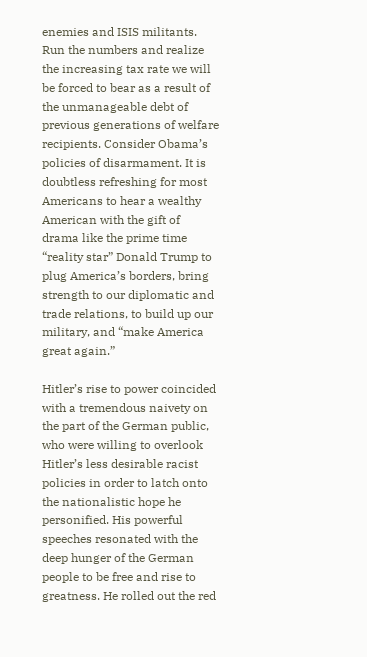enemies and ISIS militants. Run the numbers and realize the increasing tax rate we will be forced to bear as a result of the unmanageable debt of previous generations of welfare recipients. Consider Obama’s policies of disarmament. It is doubtless refreshing for most Americans to hear a wealthy American with the gift of drama like the prime time “reality star” Donald Trump to plug America’s borders, bring strength to our diplomatic and trade relations, to build up our military, and “make America great again.”

Hitler’s rise to power coincided with a tremendous naivety on the part of the German public, who were willing to overlook Hitler’s less desirable racist policies in order to latch onto the nationalistic hope he personified. His powerful speeches resonated with the deep hunger of the German people to be free and rise to greatness. He rolled out the red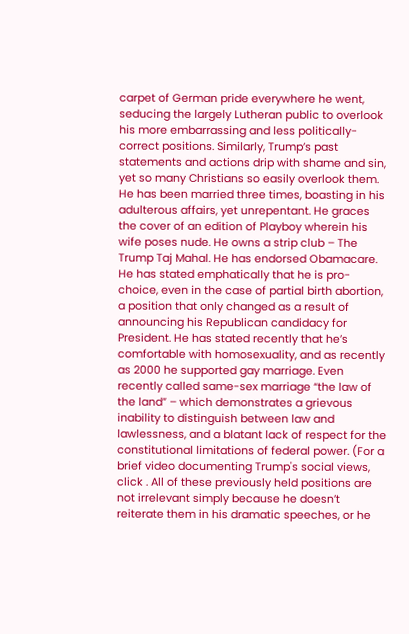carpet of German pride everywhere he went, seducing the largely Lutheran public to overlook his more embarrassing and less politically-correct positions. Similarly, Trump’s past statements and actions drip with shame and sin, yet so many Christians so easily overlook them. He has been married three times, boasting in his adulterous affairs, yet unrepentant. He graces the cover of an edition of Playboy wherein his wife poses nude. He owns a strip club – The Trump Taj Mahal. He has endorsed Obamacare. He has stated emphatically that he is pro-choice, even in the case of partial birth abortion, a position that only changed as a result of announcing his Republican candidacy for President. He has stated recently that he’s comfortable with homosexuality, and as recently as 2000 he supported gay marriage. Even recently called same-sex marriage “the law of the land” – which demonstrates a grievous inability to distinguish between law and lawlessness, and a blatant lack of respect for the constitutional limitations of federal power. (For a brief video documenting Trump's social views, click . All of these previously held positions are not irrelevant simply because he doesn’t reiterate them in his dramatic speeches, or he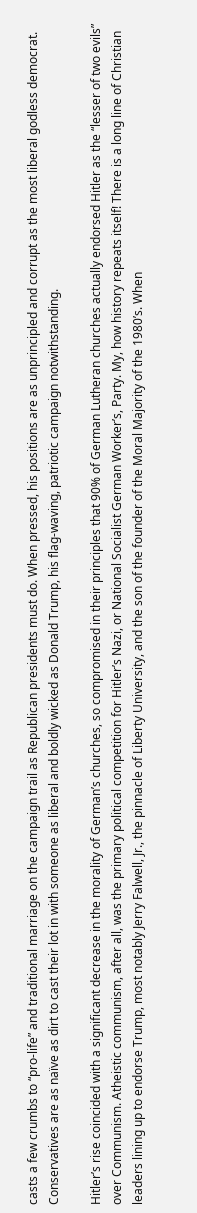casts a few crumbs to “pro-life” and traditional marriage on the campaign trail as Republican presidents must do. When pressed, his positions are as unprincipled and corrupt as the most liberal godless democrat. Conservatives are as naïve as dirt to cast their lot in with someone as liberal and boldly wicked as Donald Trump, his flag-waving, patriotic campaign notwithstanding.

Hitler’s rise coincided with a significant decrease in the morality of German’s churches, so compromised in their principles that 90% of German Lutheran churches actually endorsed Hitler as the “lesser of two evils” over Communism. Atheistic communism, after all, was the primary political competition for Hitler’s Nazi, or National Socialist German Worker’s, Party. My, how history repeats itself! There is a long line of Christian leaders lining up to endorse Trump, most notably Jerry Falwell, Jr., the pinnacle of Liberty University, and the son of the founder of the Moral Majority of the 1980’s. When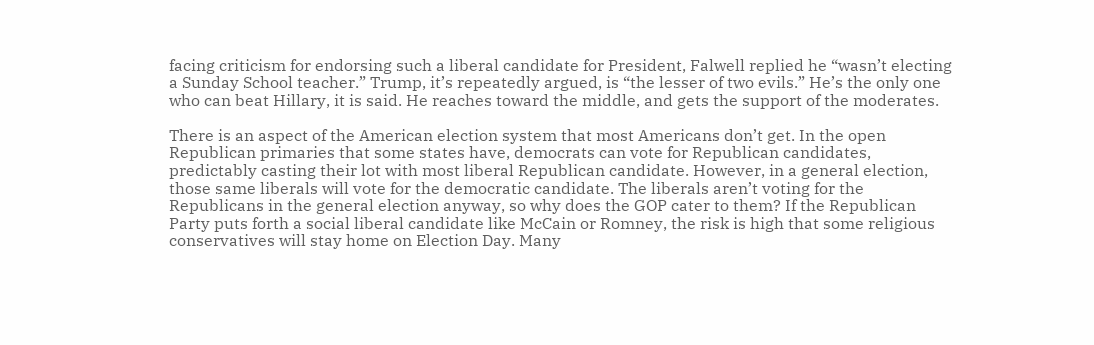facing criticism for endorsing such a liberal candidate for President, Falwell replied he “wasn’t electing a Sunday School teacher.” Trump, it’s repeatedly argued, is “the lesser of two evils.” He’s the only one who can beat Hillary, it is said. He reaches toward the middle, and gets the support of the moderates.

There is an aspect of the American election system that most Americans don’t get. In the open Republican primaries that some states have, democrats can vote for Republican candidates, predictably casting their lot with most liberal Republican candidate. However, in a general election, those same liberals will vote for the democratic candidate. The liberals aren’t voting for the Republicans in the general election anyway, so why does the GOP cater to them? If the Republican Party puts forth a social liberal candidate like McCain or Romney, the risk is high that some religious conservatives will stay home on Election Day. Many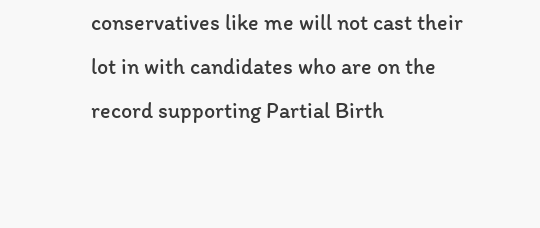conservatives like me will not cast their lot in with candidates who are on the record supporting Partial Birth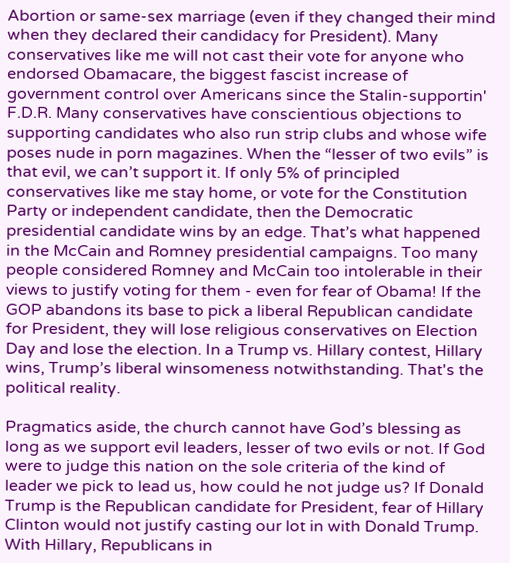Abortion or same-sex marriage (even if they changed their mind when they declared their candidacy for President). Many conservatives like me will not cast their vote for anyone who endorsed Obamacare, the biggest fascist increase of government control over Americans since the Stalin-supportin' F.D.R. Many conservatives have conscientious objections to supporting candidates who also run strip clubs and whose wife poses nude in porn magazines. When the “lesser of two evils” is that evil, we can’t support it. If only 5% of principled conservatives like me stay home, or vote for the Constitution Party or independent candidate, then the Democratic presidential candidate wins by an edge. That’s what happened in the McCain and Romney presidential campaigns. Too many people considered Romney and McCain too intolerable in their views to justify voting for them - even for fear of Obama! If the GOP abandons its base to pick a liberal Republican candidate for President, they will lose religious conservatives on Election Day and lose the election. In a Trump vs. Hillary contest, Hillary wins, Trump’s liberal winsomeness notwithstanding. That's the political reality.

Pragmatics aside, the church cannot have God’s blessing as long as we support evil leaders, lesser of two evils or not. If God were to judge this nation on the sole criteria of the kind of leader we pick to lead us, how could he not judge us? If Donald Trump is the Republican candidate for President, fear of Hillary Clinton would not justify casting our lot in with Donald Trump. With Hillary, Republicans in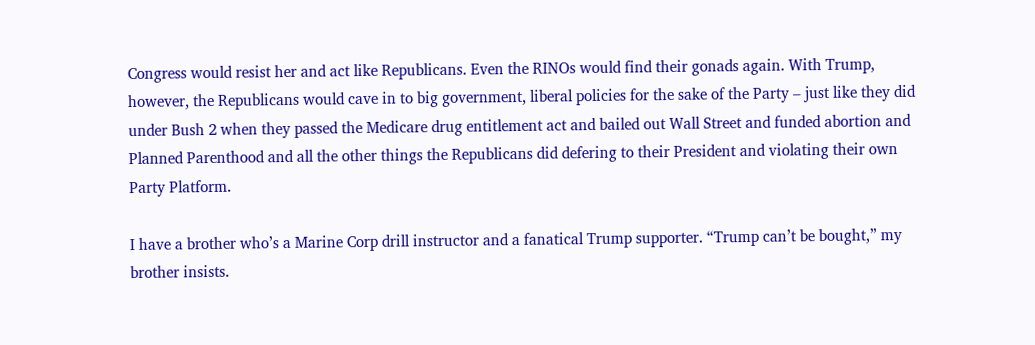Congress would resist her and act like Republicans. Even the RINOs would find their gonads again. With Trump, however, the Republicans would cave in to big government, liberal policies for the sake of the Party – just like they did under Bush 2 when they passed the Medicare drug entitlement act and bailed out Wall Street and funded abortion and Planned Parenthood and all the other things the Republicans did defering to their President and violating their own Party Platform.

I have a brother who’s a Marine Corp drill instructor and a fanatical Trump supporter. “Trump can’t be bought,” my brother insists.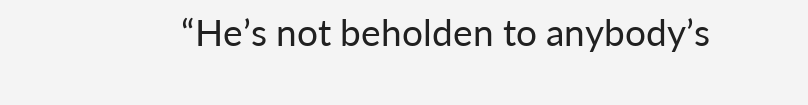“He’s not beholden to anybody’s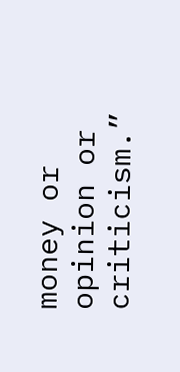money or opinion or criticism.”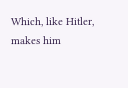Which, like Hitler, makes him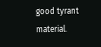good tyrant material.